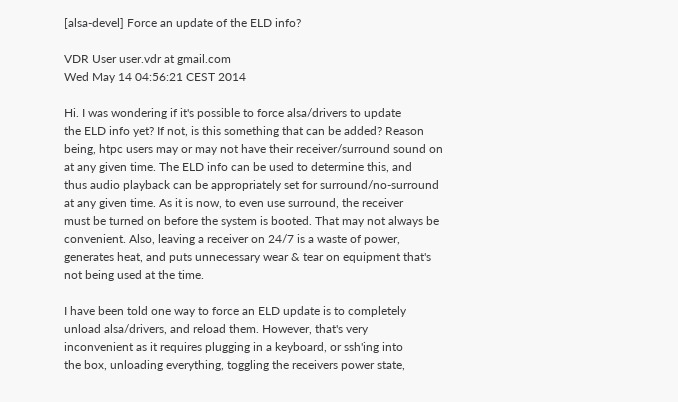[alsa-devel] Force an update of the ELD info?

VDR User user.vdr at gmail.com
Wed May 14 04:56:21 CEST 2014

Hi. I was wondering if it's possible to force alsa/drivers to update
the ELD info yet? If not, is this something that can be added? Reason
being, htpc users may or may not have their receiver/surround sound on
at any given time. The ELD info can be used to determine this, and
thus audio playback can be appropriately set for surround/no-surround
at any given time. As it is now, to even use surround, the receiver
must be turned on before the system is booted. That may not always be
convenient. Also, leaving a receiver on 24/7 is a waste of power,
generates heat, and puts unnecessary wear & tear on equipment that's
not being used at the time.

I have been told one way to force an ELD update is to completely
unload alsa/drivers, and reload them. However, that's very
inconvenient as it requires plugging in a keyboard, or ssh'ing into
the box, unloading everything, toggling the receivers power state,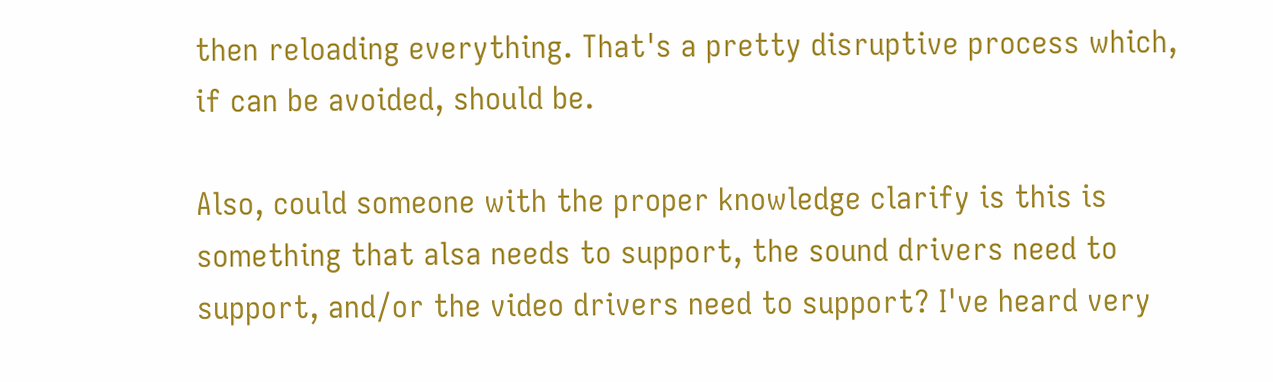then reloading everything. That's a pretty disruptive process which,
if can be avoided, should be.

Also, could someone with the proper knowledge clarify is this is
something that alsa needs to support, the sound drivers need to
support, and/or the video drivers need to support? I've heard very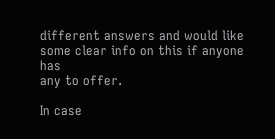different answers and would like some clear info on this if anyone has
any to offer.

In case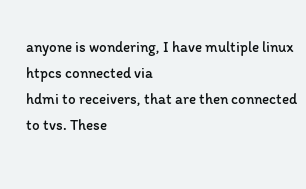anyone is wondering, I have multiple linux htpcs connected via
hdmi to receivers, that are then connected to tvs. These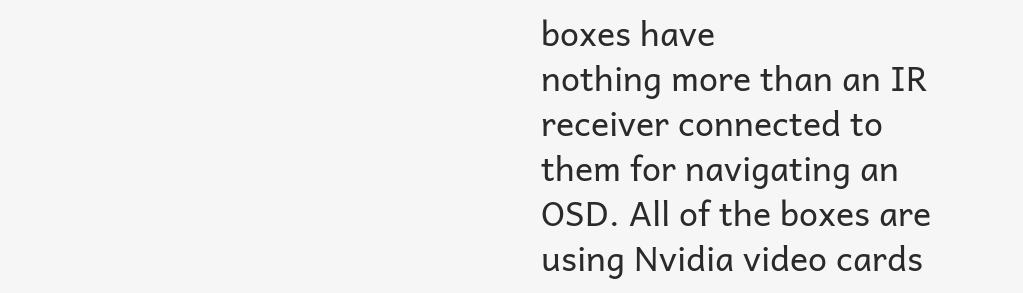boxes have
nothing more than an IR receiver connected to them for navigating an
OSD. All of the boxes are using Nvidia video cards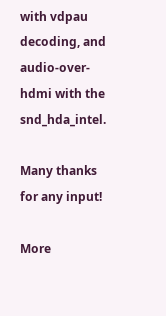with vdpau
decoding, and audio-over-hdmi with the snd_hda_intel.

Many thanks for any input!

More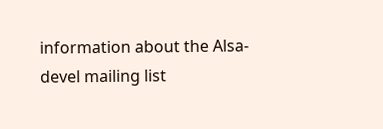information about the Alsa-devel mailing list